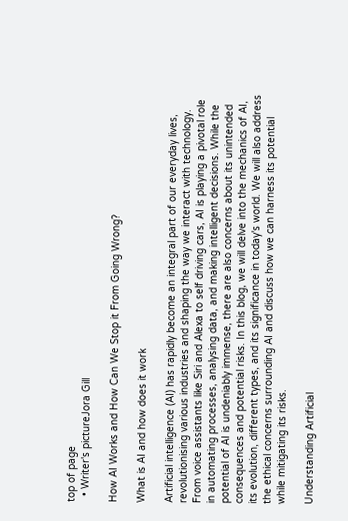top of page
  • Writer's pictureJora Gill

How AI Works and How Can We Stop it From Going Wrong?

What is AI and how does it work

Artificial intelligence (AI) has rapidly become an integral part of our everyday lives, revolutionising various industries and shaping the way we interact with technology. From voice assistants like Siri and Alexa to self driving cars, AI is playing a pivotal role in automating processes, analysing data, and making intelligent decisions. While the potential of AI is undeniably immense, there are also concerns about its unintended consequences and potential risks. In this blog, we will delve into the mechanics of AI, its evolution, different types, and its significance in today's world. We will also address the ethical concerns surrounding AI and discuss how we can harness its potential while mitigating its risks.

Understanding Artificial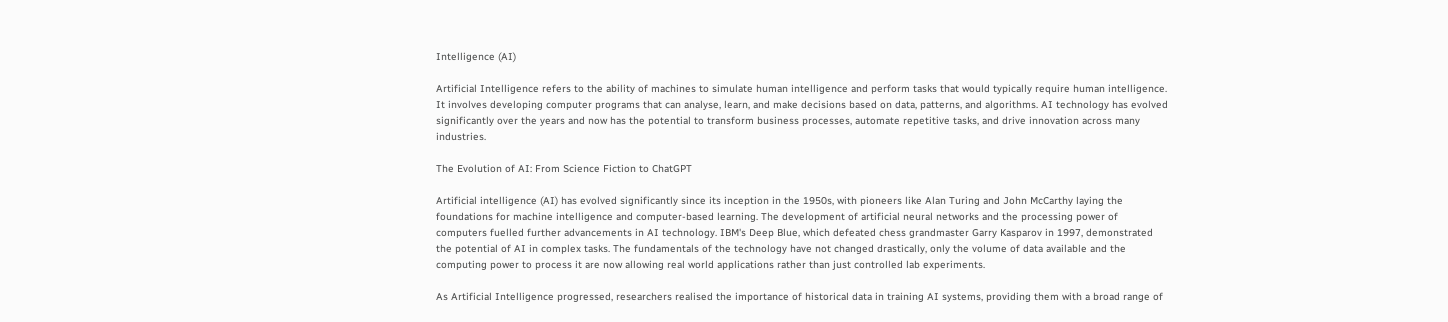Intelligence (AI)

Artificial Intelligence refers to the ability of machines to simulate human intelligence and perform tasks that would typically require human intelligence. It involves developing computer programs that can analyse, learn, and make decisions based on data, patterns, and algorithms. AI technology has evolved significantly over the years and now has the potential to transform business processes, automate repetitive tasks, and drive innovation across many industries.

The Evolution of AI: From Science Fiction to ChatGPT

Artificial intelligence (AI) has evolved significantly since its inception in the 1950s, with pioneers like Alan Turing and John McCarthy laying the foundations for machine intelligence and computer-based learning. The development of artificial neural networks and the processing power of computers fuelled further advancements in AI technology. IBM's Deep Blue, which defeated chess grandmaster Garry Kasparov in 1997, demonstrated the potential of AI in complex tasks. The fundamentals of the technology have not changed drastically, only the volume of data available and the computing power to process it are now allowing real world applications rather than just controlled lab experiments.

As Artificial Intelligence progressed, researchers realised the importance of historical data in training AI systems, providing them with a broad range of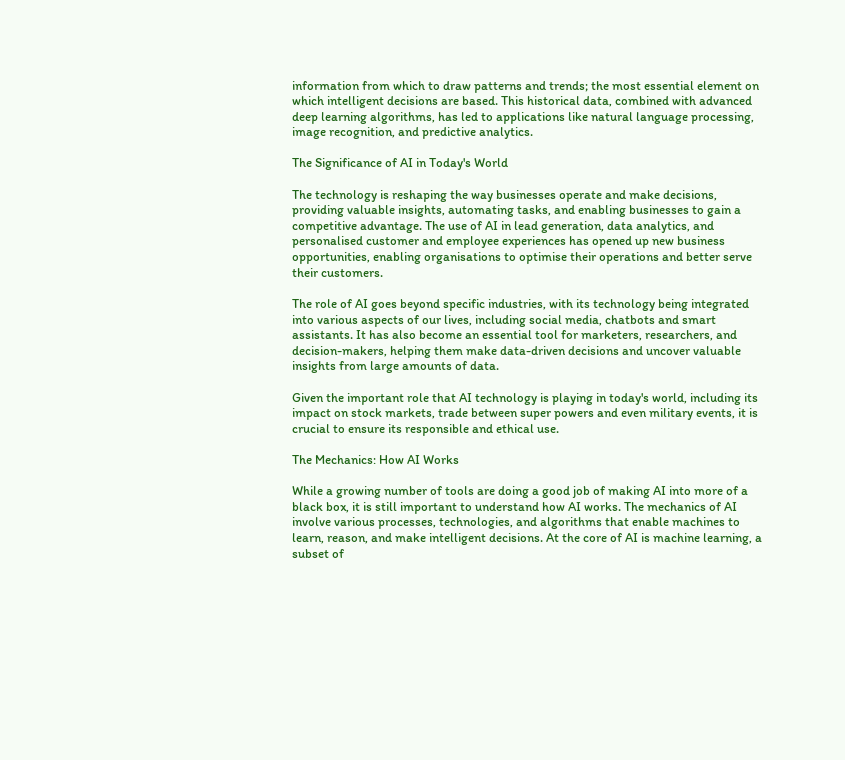information from which to draw patterns and trends; the most essential element on which intelligent decisions are based. This historical data, combined with advanced deep learning algorithms, has led to applications like natural language processing, image recognition, and predictive analytics.

The Significance of AI in Today's World

The technology is reshaping the way businesses operate and make decisions, providing valuable insights, automating tasks, and enabling businesses to gain a competitive advantage. The use of AI in lead generation, data analytics, and personalised customer and employee experiences has opened up new business opportunities, enabling organisations to optimise their operations and better serve their customers.

The role of AI goes beyond specific industries, with its technology being integrated into various aspects of our lives, including social media, chatbots and smart assistants. It has also become an essential tool for marketers, researchers, and decision-makers, helping them make data-driven decisions and uncover valuable insights from large amounts of data.

Given the important role that AI technology is playing in today's world, including its impact on stock markets, trade between super powers and even military events, it is crucial to ensure its responsible and ethical use.

The Mechanics: How AI Works

While a growing number of tools are doing a good job of making AI into more of a black box, it is still important to understand how AI works. The mechanics of AI involve various processes, technologies, and algorithms that enable machines to learn, reason, and make intelligent decisions. At the core of AI is machine learning, a subset of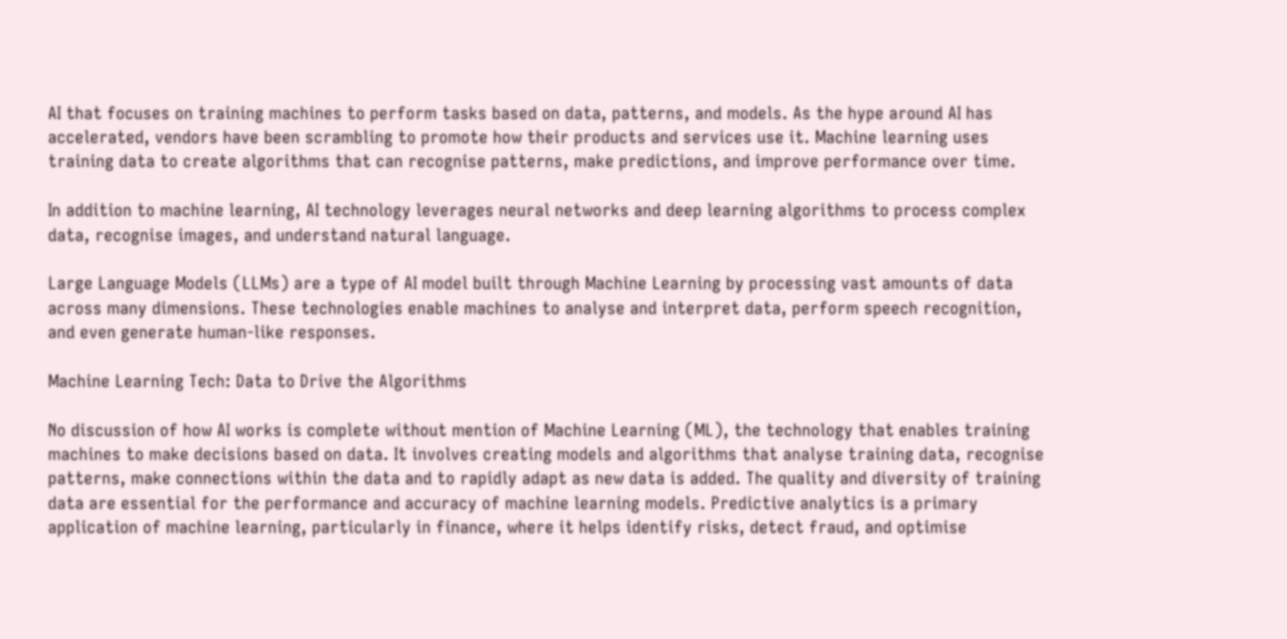AI that focuses on training machines to perform tasks based on data, patterns, and models. As the hype around AI has accelerated, vendors have been scrambling to promote how their products and services use it. Machine learning uses training data to create algorithms that can recognise patterns, make predictions, and improve performance over time.

In addition to machine learning, AI technology leverages neural networks and deep learning algorithms to process complex data, recognise images, and understand natural language.

Large Language Models (LLMs) are a type of AI model built through Machine Learning by processing vast amounts of data across many dimensions. These technologies enable machines to analyse and interpret data, perform speech recognition, and even generate human-like responses.

Machine Learning Tech: Data to Drive the Algorithms

No discussion of how AI works is complete without mention of Machine Learning (ML), the technology that enables training machines to make decisions based on data. It involves creating models and algorithms that analyse training data, recognise patterns, make connections within the data and to rapidly adapt as new data is added. The quality and diversity of training data are essential for the performance and accuracy of machine learning models. Predictive analytics is a primary application of machine learning, particularly in finance, where it helps identify risks, detect fraud, and optimise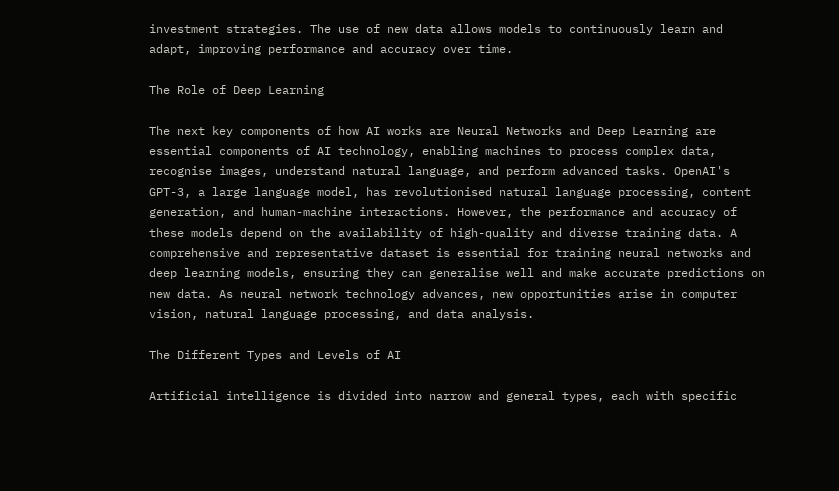investment strategies. The use of new data allows models to continuously learn and adapt, improving performance and accuracy over time.

The Role of Deep Learning

The next key components of how AI works are Neural Networks and Deep Learning are essential components of AI technology, enabling machines to process complex data, recognise images, understand natural language, and perform advanced tasks. OpenAI's GPT-3, a large language model, has revolutionised natural language processing, content generation, and human-machine interactions. However, the performance and accuracy of these models depend on the availability of high-quality and diverse training data. A comprehensive and representative dataset is essential for training neural networks and deep learning models, ensuring they can generalise well and make accurate predictions on new data. As neural network technology advances, new opportunities arise in computer vision, natural language processing, and data analysis.

The Different Types and Levels of AI

Artificial intelligence is divided into narrow and general types, each with specific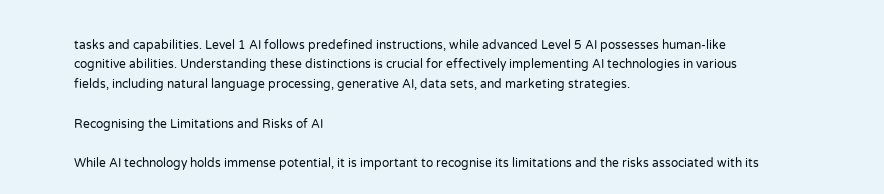tasks and capabilities. Level 1 AI follows predefined instructions, while advanced Level 5 AI possesses human-like cognitive abilities. Understanding these distinctions is crucial for effectively implementing AI technologies in various fields, including natural language processing, generative AI, data sets, and marketing strategies.

Recognising the Limitations and Risks of AI

While AI technology holds immense potential, it is important to recognise its limitations and the risks associated with its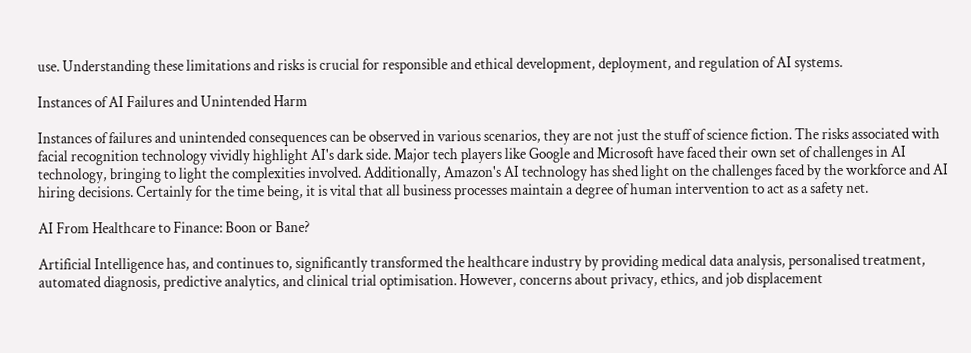use. Understanding these limitations and risks is crucial for responsible and ethical development, deployment, and regulation of AI systems.

Instances of AI Failures and Unintended Harm

Instances of failures and unintended consequences can be observed in various scenarios, they are not just the stuff of science fiction. The risks associated with facial recognition technology vividly highlight AI's dark side. Major tech players like Google and Microsoft have faced their own set of challenges in AI technology, bringing to light the complexities involved. Additionally, Amazon's AI technology has shed light on the challenges faced by the workforce and AI hiring decisions. Certainly for the time being, it is vital that all business processes maintain a degree of human intervention to act as a safety net.

AI From Healthcare to Finance: Boon or Bane?

Artificial Intelligence has, and continues to, significantly transformed the healthcare industry by providing medical data analysis, personalised treatment, automated diagnosis, predictive analytics, and clinical trial optimisation. However, concerns about privacy, ethics, and job displacement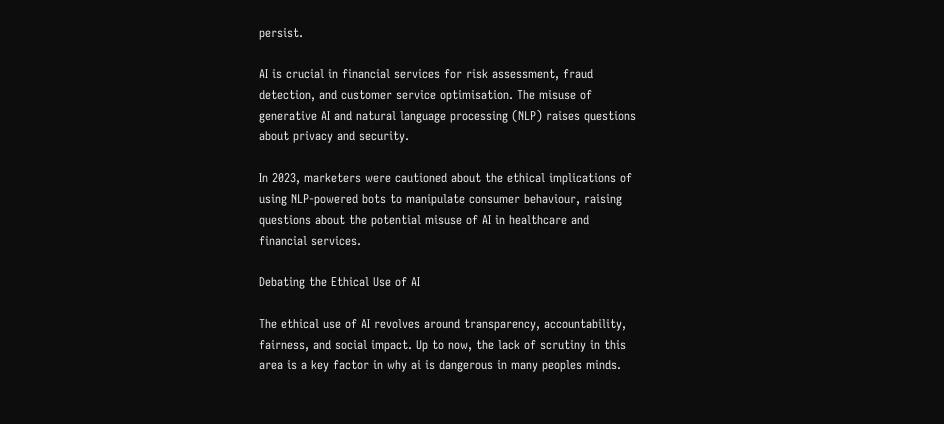persist.

AI is crucial in financial services for risk assessment, fraud detection, and customer service optimisation. The misuse of generative AI and natural language processing (NLP) raises questions about privacy and security.

In 2023, marketers were cautioned about the ethical implications of using NLP-powered bots to manipulate consumer behaviour, raising questions about the potential misuse of AI in healthcare and financial services.

Debating the Ethical Use of AI

The ethical use of AI revolves around transparency, accountability, fairness, and social impact. Up to now, the lack of scrutiny in this area is a key factor in why ai is dangerous in many peoples minds.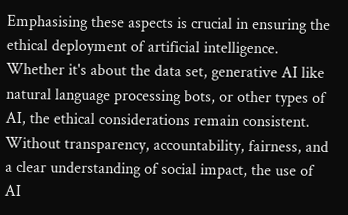Emphasising these aspects is crucial in ensuring the ethical deployment of artificial intelligence. Whether it's about the data set, generative AI like natural language processing bots, or other types of AI, the ethical considerations remain consistent. Without transparency, accountability, fairness, and a clear understanding of social impact, the use of AI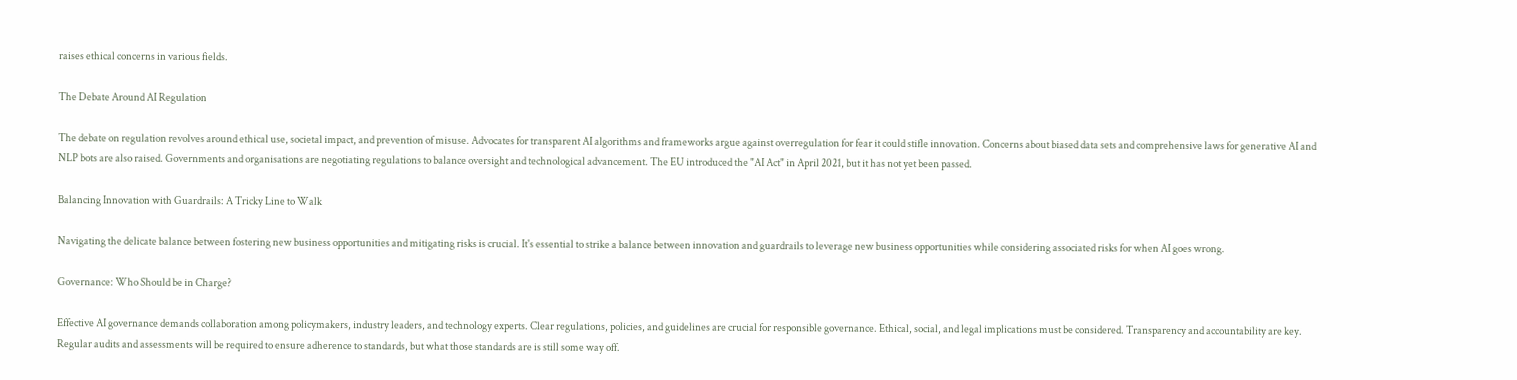raises ethical concerns in various fields.

The Debate Around AI Regulation

The debate on regulation revolves around ethical use, societal impact, and prevention of misuse. Advocates for transparent AI algorithms and frameworks argue against overregulation for fear it could stifle innovation. Concerns about biased data sets and comprehensive laws for generative AI and NLP bots are also raised. Governments and organisations are negotiating regulations to balance oversight and technological advancement. The EU introduced the "AI Act" in April 2021, but it has not yet been passed.

Balancing Innovation with Guardrails: A Tricky Line to Walk

Navigating the delicate balance between fostering new business opportunities and mitigating risks is crucial. It's essential to strike a balance between innovation and guardrails to leverage new business opportunities while considering associated risks for when AI goes wrong.

Governance: Who Should be in Charge?

Effective AI governance demands collaboration among policymakers, industry leaders, and technology experts. Clear regulations, policies, and guidelines are crucial for responsible governance. Ethical, social, and legal implications must be considered. Transparency and accountability are key. Regular audits and assessments will be required to ensure adherence to standards, but what those standards are is still some way off.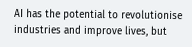AI has the potential to revolutionise industries and improve lives, but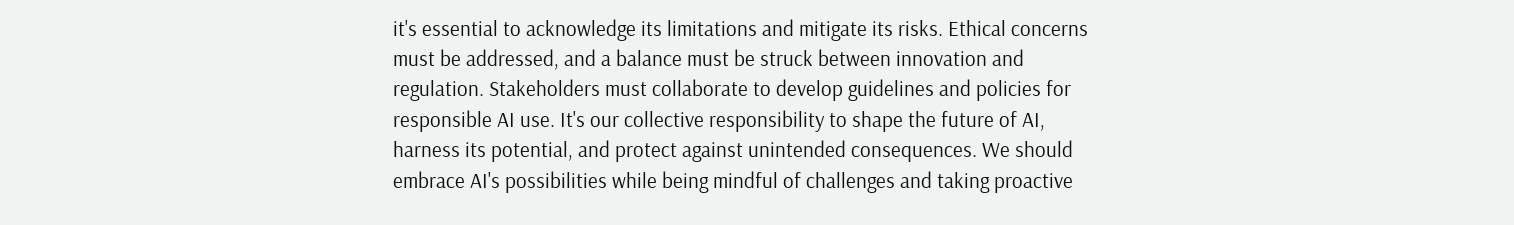it's essential to acknowledge its limitations and mitigate its risks. Ethical concerns must be addressed, and a balance must be struck between innovation and regulation. Stakeholders must collaborate to develop guidelines and policies for responsible AI use. It's our collective responsibility to shape the future of AI, harness its potential, and protect against unintended consequences. We should embrace AI's possibilities while being mindful of challenges and taking proactive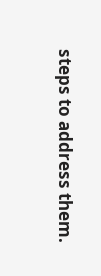steps to address them.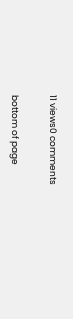11 views0 comments


bottom of page